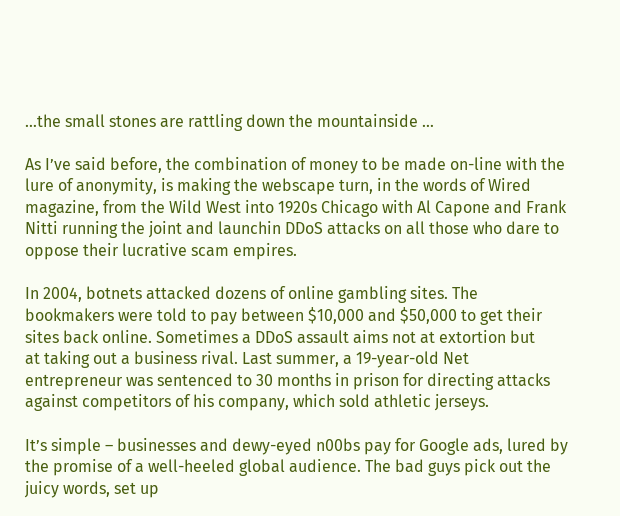…the small stones are rattling down the mountainside …

As I’ve said before, the combination of money to be made on-line with the lure of anonymity, is making the webscape turn, in the words of Wired magazine, from the Wild West into 1920s Chicago with Al Capone and Frank Nitti running the joint and launchin DDoS attacks on all those who dare to oppose their lucrative scam empires.

In 2004, botnets attacked dozens of online gambling sites. The
bookmakers were told to pay between $10,000 and $50,000 to get their
sites back online. Sometimes a DDoS assault aims not at extortion but
at taking out a business rival. Last summer, a 19-year-old Net
entrepreneur was sentenced to 30 months in prison for directing attacks
against competitors of his company, which sold athletic jerseys.

It’s simple – businesses and dewy-eyed n00bs pay for Google ads, lured by the promise of a well-heeled global audience. The bad guys pick out the juicy words, set up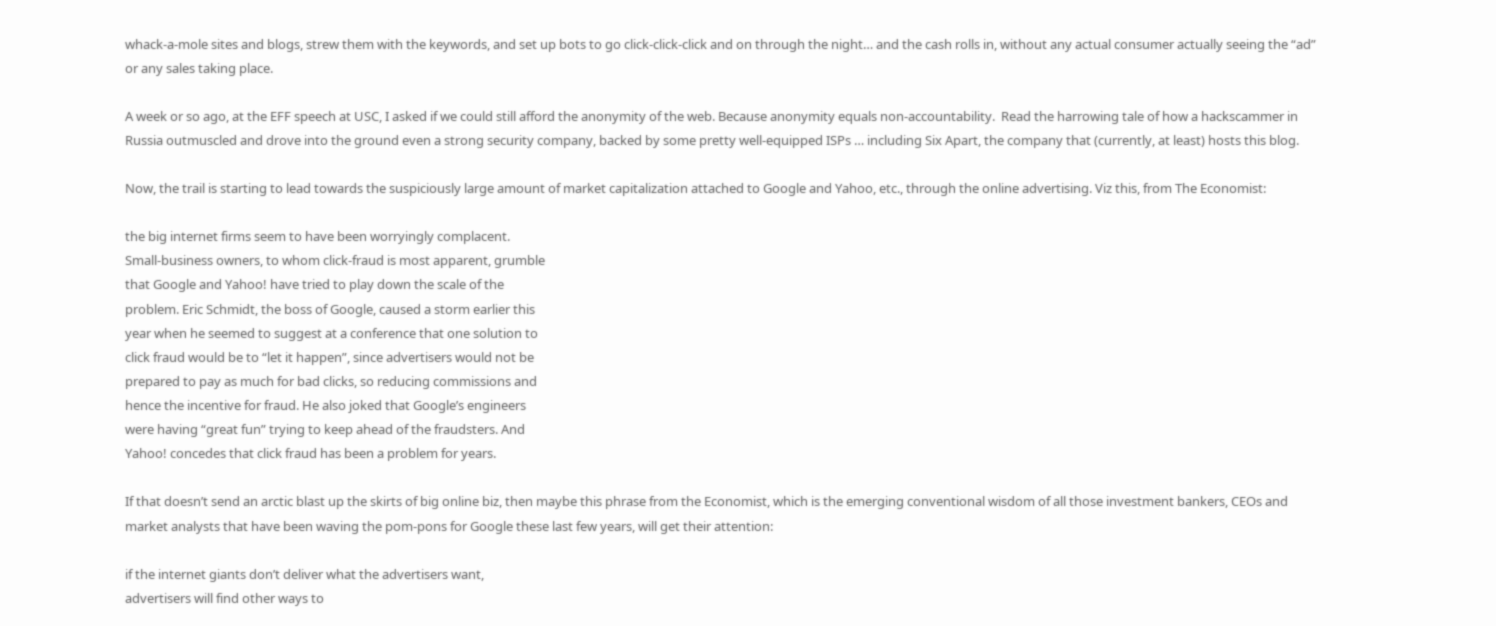whack-a-mole sites and blogs, strew them with the keywords, and set up bots to go click-click-click and on through the night… and the cash rolls in, without any actual consumer actually seeing the “ad” or any sales taking place.

A week or so ago, at the EFF speech at USC, I asked if we could still afford the anonymity of the web. Because anonymity equals non-accountability.  Read the harrowing tale of how a hackscammer in Russia outmuscled and drove into the ground even a strong security company, backed by some pretty well-equipped ISPs … including Six Apart, the company that (currently, at least) hosts this blog.

Now, the trail is starting to lead towards the suspiciously large amount of market capitalization attached to Google and Yahoo, etc., through the online advertising. Viz this, from The Economist:

the big internet firms seem to have been worryingly complacent.
Small-business owners, to whom click-fraud is most apparent, grumble
that Google and Yahoo! have tried to play down the scale of the
problem. Eric Schmidt, the boss of Google, caused a storm earlier this
year when he seemed to suggest at a conference that one solution to
click fraud would be to “let it happen”, since advertisers would not be
prepared to pay as much for bad clicks, so reducing commissions and
hence the incentive for fraud. He also joked that Google’s engineers
were having “great fun” trying to keep ahead of the fraudsters. And
Yahoo! concedes that click fraud has been a problem for years.

If that doesn’t send an arctic blast up the skirts of big online biz, then maybe this phrase from the Economist, which is the emerging conventional wisdom of all those investment bankers, CEOs and market analysts that have been waving the pom-pons for Google these last few years, will get their attention:

if the internet giants don’t deliver what the advertisers want,
advertisers will find other ways to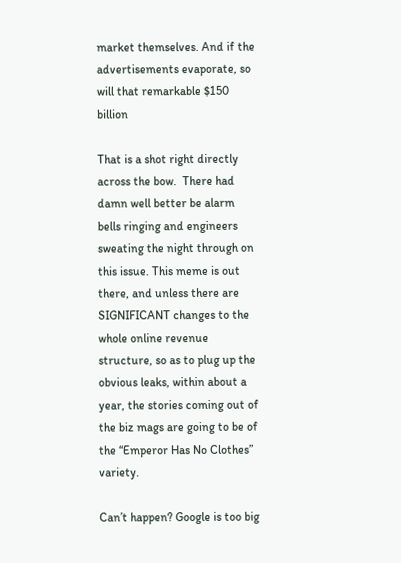market themselves. And if the
advertisements evaporate, so will that remarkable $150 billion

That is a shot right directly across the bow.  There had damn well better be alarm bells ringing and engineers sweating the night through on this issue. This meme is out there, and unless there are SIGNIFICANT changes to the whole online revenue structure, so as to plug up the obvious leaks, within about a year, the stories coming out of the biz mags are going to be of the “Emperor Has No Clothes” variety.

Can’t happen? Google is too big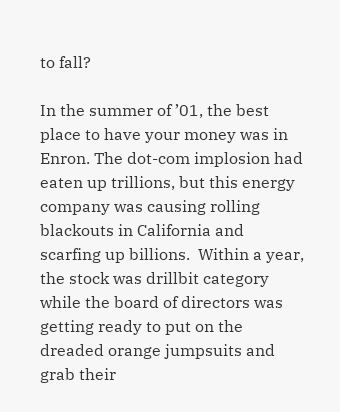to fall?

In the summer of ’01, the best place to have your money was in Enron. The dot-com implosion had eaten up trillions, but this energy company was causing rolling blackouts in California and scarfing up billions.  Within a year, the stock was drillbit category  while the board of directors was getting ready to put on the dreaded orange jumpsuits and grab their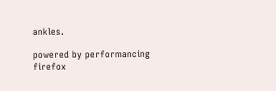ankles.

powered by performancing firefox